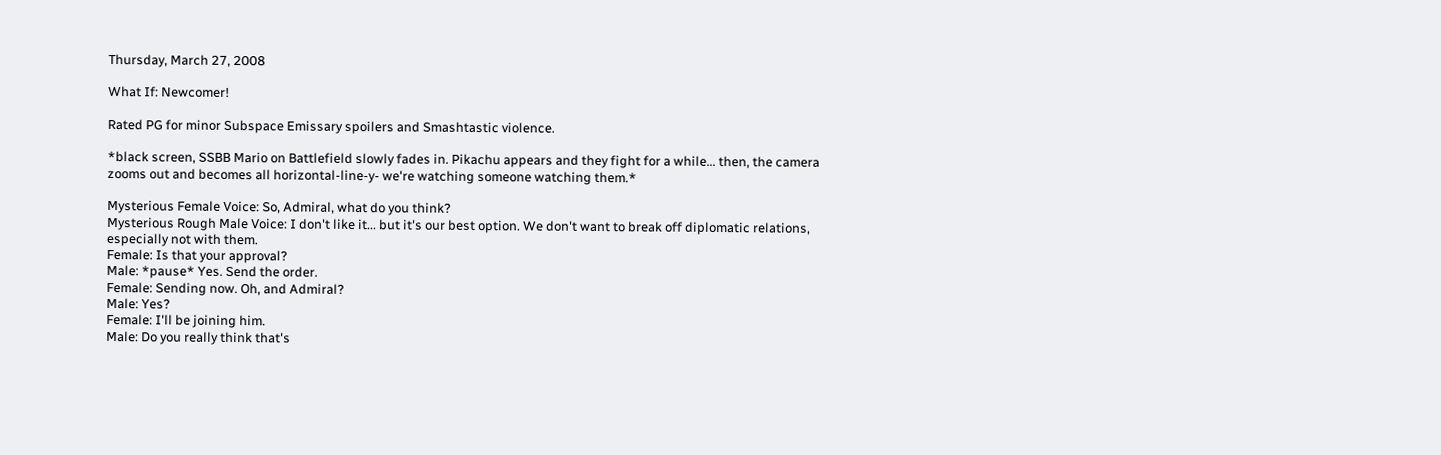Thursday, March 27, 2008

What If: Newcomer!

Rated PG for minor Subspace Emissary spoilers and Smashtastic violence.

*black screen, SSBB Mario on Battlefield slowly fades in. Pikachu appears and they fight for a while... then, the camera zooms out and becomes all horizontal-line-y- we're watching someone watching them.*

Mysterious Female Voice: So, Admiral, what do you think?
Mysterious Rough Male Voice: I don't like it... but it's our best option. We don't want to break off diplomatic relations, especially not with them.
Female: Is that your approval?
Male: *pause* Yes. Send the order.
Female: Sending now. Oh, and Admiral?
Male: Yes?
Female: I'll be joining him.
Male: Do you really think that's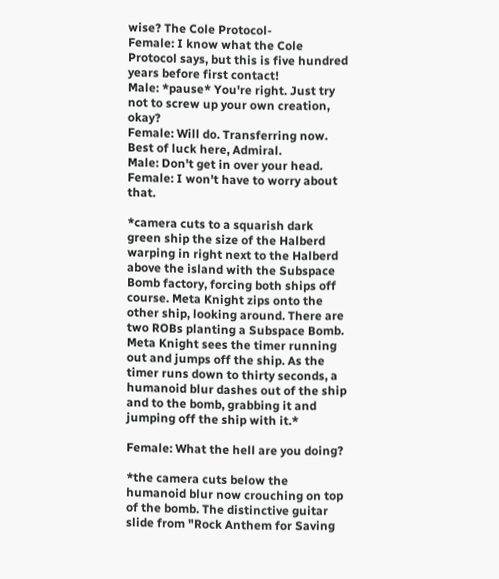wise? The Cole Protocol-
Female: I know what the Cole Protocol says, but this is five hundred years before first contact!
Male: *pause* You're right. Just try not to screw up your own creation, okay?
Female: Will do. Transferring now. Best of luck here, Admiral.
Male: Don't get in over your head.
Female: I won't have to worry about that.

*camera cuts to a squarish dark green ship the size of the Halberd warping in right next to the Halberd above the island with the Subspace Bomb factory, forcing both ships off course. Meta Knight zips onto the other ship, looking around. There are two ROBs planting a Subspace Bomb. Meta Knight sees the timer running out and jumps off the ship. As the timer runs down to thirty seconds, a humanoid blur dashes out of the ship and to the bomb, grabbing it and jumping off the ship with it.*

Female: What the hell are you doing?

*the camera cuts below the humanoid blur now crouching on top of the bomb. The distinctive guitar slide from "Rock Anthem for Saving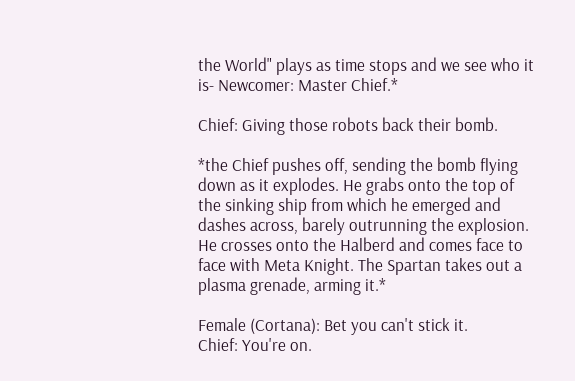the World" plays as time stops and we see who it is- Newcomer: Master Chief.*

Chief: Giving those robots back their bomb.

*the Chief pushes off, sending the bomb flying down as it explodes. He grabs onto the top of the sinking ship from which he emerged and dashes across, barely outrunning the explosion. He crosses onto the Halberd and comes face to face with Meta Knight. The Spartan takes out a plasma grenade, arming it.*

Female (Cortana): Bet you can't stick it.
Chief: You're on.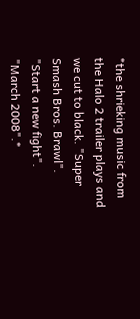*the shrieking music from the Halo 2 trailer plays and we cut to black. "Super Smash Bros. Brawl". "Start a new fight". "March 2008".*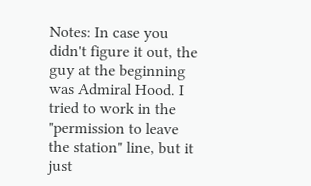Notes: In case you didn't figure it out, the guy at the beginning was Admiral Hood. I tried to work in the "permission to leave the station" line, but it just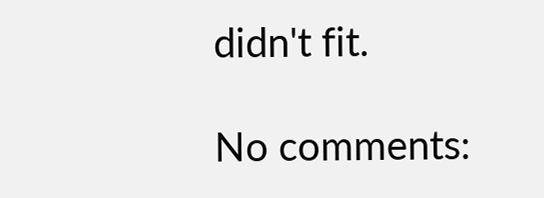didn't fit.

No comments: